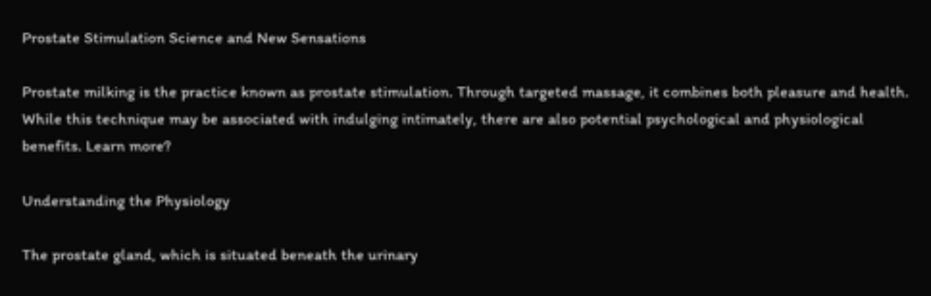Prostate Stimulation Science and New Sensations

Prostate milking is the practice known as prostate stimulation. Through targeted massage, it combines both pleasure and health. While this technique may be associated with indulging intimately, there are also potential psychological and physiological benefits. Learn more?

Understanding the Physiology

The prostate gland, which is situated beneath the urinary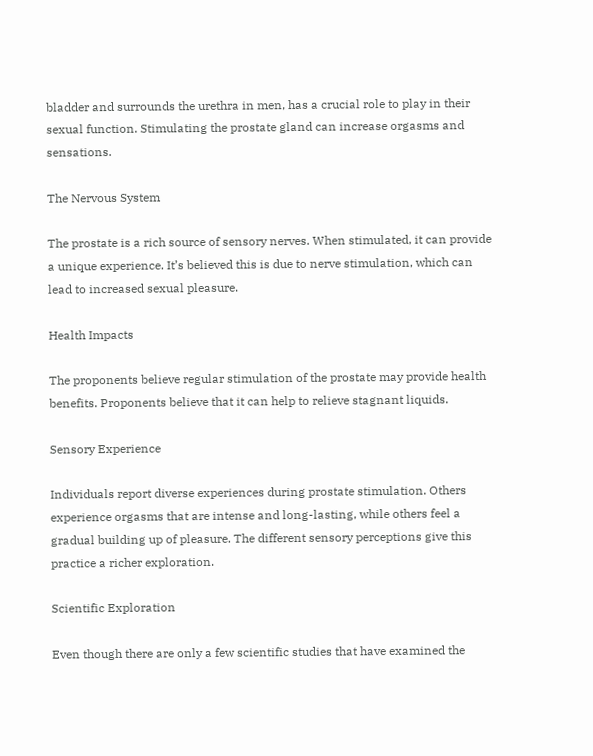bladder and surrounds the urethra in men, has a crucial role to play in their sexual function. Stimulating the prostate gland can increase orgasms and sensations.

The Nervous System

The prostate is a rich source of sensory nerves. When stimulated, it can provide a unique experience. It’s believed this is due to nerve stimulation, which can lead to increased sexual pleasure.

Health Impacts

The proponents believe regular stimulation of the prostate may provide health benefits. Proponents believe that it can help to relieve stagnant liquids.

Sensory Experience

Individuals report diverse experiences during prostate stimulation. Others experience orgasms that are intense and long-lasting, while others feel a gradual building up of pleasure. The different sensory perceptions give this practice a richer exploration.

Scientific Exploration

Even though there are only a few scientific studies that have examined the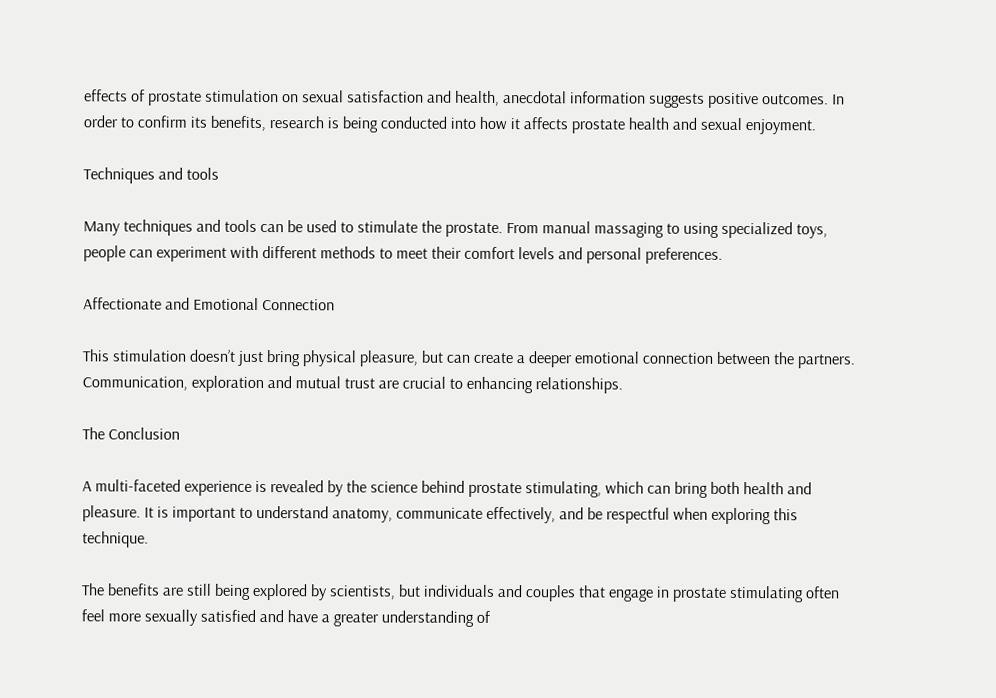effects of prostate stimulation on sexual satisfaction and health, anecdotal information suggests positive outcomes. In order to confirm its benefits, research is being conducted into how it affects prostate health and sexual enjoyment.

Techniques and tools

Many techniques and tools can be used to stimulate the prostate. From manual massaging to using specialized toys, people can experiment with different methods to meet their comfort levels and personal preferences.

Affectionate and Emotional Connection

This stimulation doesn’t just bring physical pleasure, but can create a deeper emotional connection between the partners. Communication, exploration and mutual trust are crucial to enhancing relationships.

The Conclusion

A multi-faceted experience is revealed by the science behind prostate stimulating, which can bring both health and pleasure. It is important to understand anatomy, communicate effectively, and be respectful when exploring this technique.

The benefits are still being explored by scientists, but individuals and couples that engage in prostate stimulating often feel more sexually satisfied and have a greater understanding of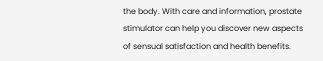the body. With care and information, prostate stimulator can help you discover new aspects of sensual satisfaction and health benefits.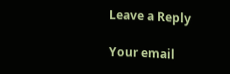Leave a Reply

Your email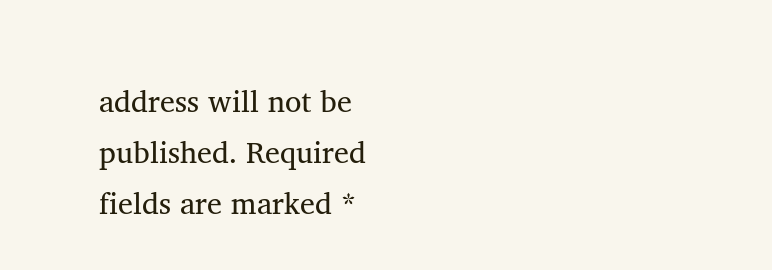address will not be published. Required fields are marked *